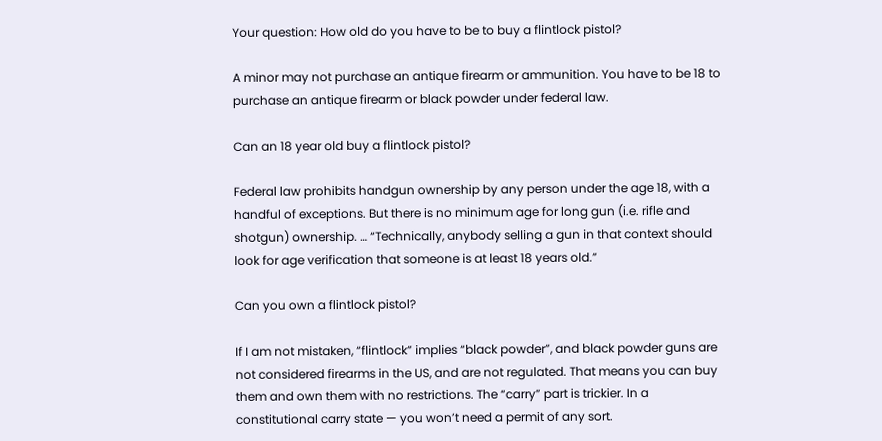Your question: How old do you have to be to buy a flintlock pistol?

A minor may not purchase an antique firearm or ammunition. You have to be 18 to purchase an antique firearm or black powder under federal law.

Can an 18 year old buy a flintlock pistol?

Federal law prohibits handgun ownership by any person under the age 18, with a handful of exceptions. But there is no minimum age for long gun (i.e. rifle and shotgun) ownership. … “Technically, anybody selling a gun in that context should look for age verification that someone is at least 18 years old.”

Can you own a flintlock pistol?

If I am not mistaken, “flintlock” implies “black powder”, and black powder guns are not considered firearms in the US, and are not regulated. That means you can buy them and own them with no restrictions. The “carry” part is trickier. In a constitutional carry state — you won’t need a permit of any sort.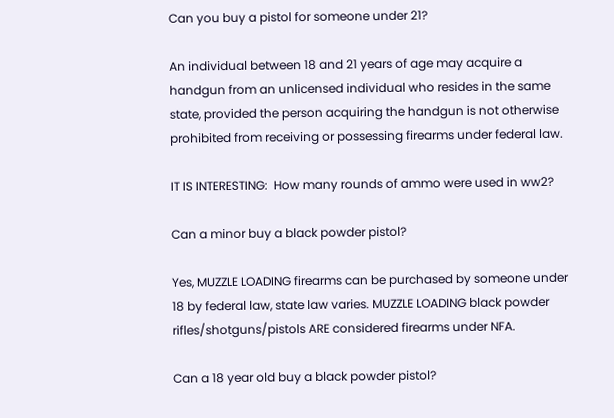Can you buy a pistol for someone under 21?

An individual between 18 and 21 years of age may acquire a handgun from an unlicensed individual who resides in the same state, provided the person acquiring the handgun is not otherwise prohibited from receiving or possessing firearms under federal law.

IT IS INTERESTING:  How many rounds of ammo were used in ww2?

Can a minor buy a black powder pistol?

Yes, MUZZLE LOADING firearms can be purchased by someone under 18 by federal law, state law varies. MUZZLE LOADING black powder rifles/shotguns/pistols ARE considered firearms under NFA.

Can a 18 year old buy a black powder pistol?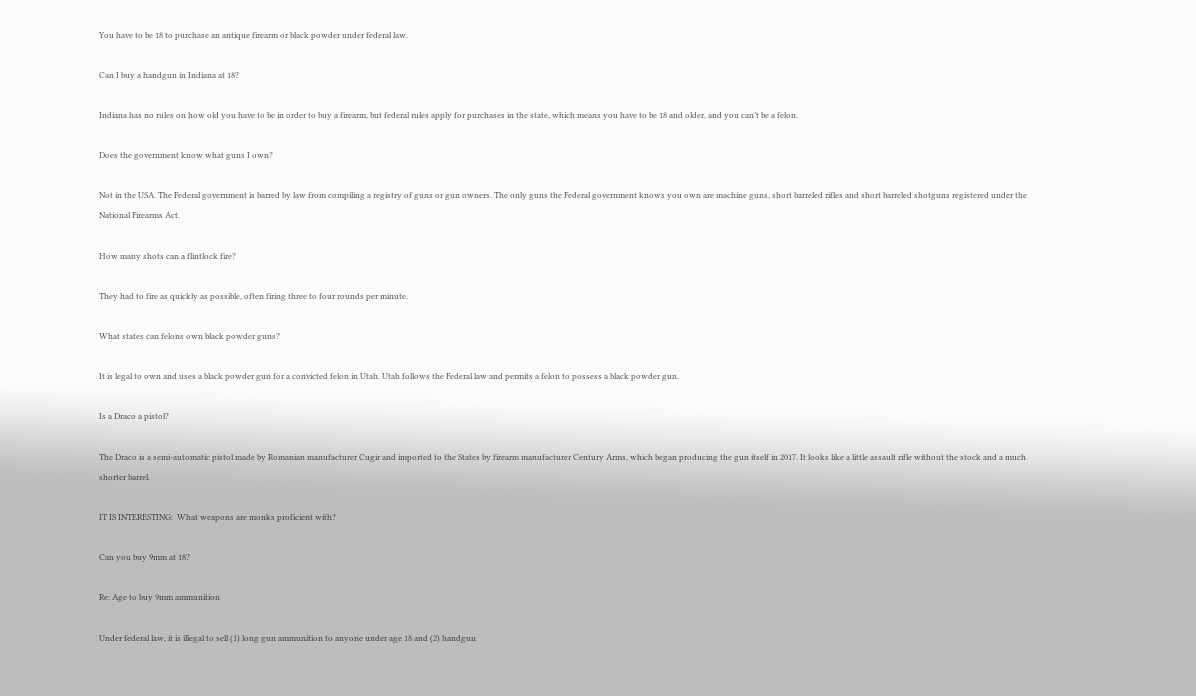You have to be 18 to purchase an antique firearm or black powder under federal law.

Can I buy a handgun in Indiana at 18?

Indiana has no rules on how old you have to be in order to buy a firearm, but federal rules apply for purchases in the state, which means you have to be 18 and older, and you can’t be a felon.

Does the government know what guns I own?

Not in the USA. The Federal government is barred by law from compiling a registry of guns or gun owners. The only guns the Federal government knows you own are machine guns, short barreled rifles and short barreled shotguns registered under the National Firearms Act.

How many shots can a flintlock fire?

They had to fire as quickly as possible, often firing three to four rounds per minute.

What states can felons own black powder guns?

It is legal to own and uses a black powder gun for a convicted felon in Utah. Utah follows the Federal law and permits a felon to possess a black powder gun.

Is a Draco a pistol?

The Draco is a semi-automatic pistol made by Romanian manufacturer Cugir and imported to the States by firearm manufacturer Century Arms, which began producing the gun itself in 2017. It looks like a little assault rifle without the stock and a much shorter barrel.

IT IS INTERESTING:  What weapons are monks proficient with?

Can you buy 9mm at 18?

Re: Age to buy 9mm ammunition

Under federal law, it is illegal to sell (1) long gun ammunition to anyone under age 18 and (2) handgun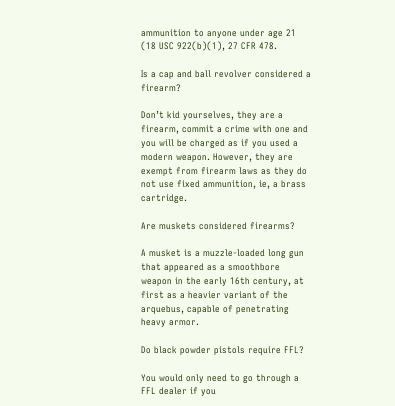ammunition to anyone under age 21 (18 USC 922(b)(1), 27 CFR 478.

Is a cap and ball revolver considered a firearm?

Don’t kid yourselves, they are a firearm, commit a crime with one and you will be charged as if you used a modern weapon. However, they are exempt from firearm laws as they do not use fixed ammunition, ie, a brass cartridge.

Are muskets considered firearms?

A musket is a muzzle-loaded long gun that appeared as a smoothbore weapon in the early 16th century, at first as a heavier variant of the arquebus, capable of penetrating heavy armor.

Do black powder pistols require FFL?

You would only need to go through a FFL dealer if you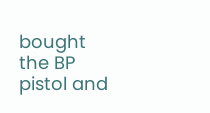bought the BP pistol and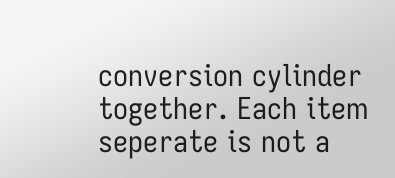conversion cylinder together. Each item seperate is not a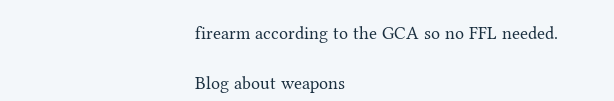firearm according to the GCA so no FFL needed.

Blog about weapons